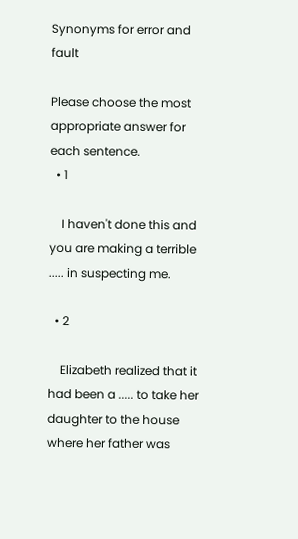Synonyms for error and fault

Please choose the most appropriate answer for each sentence.
  • 1

    I haven't done this and you are making a terrible ..... in suspecting me.

  • 2

    Elizabeth realized that it had been a ..... to take her daughter to the house where her father was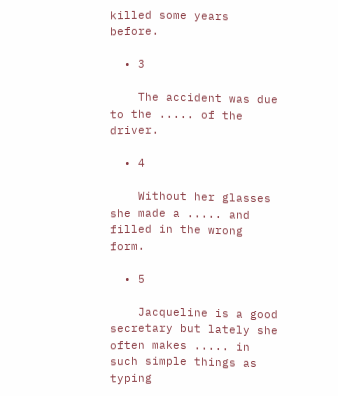killed some years before.

  • 3

    The accident was due to the ..... of the driver.

  • 4

    Without her glasses she made a ..... and filled in the wrong form.

  • 5

    Jacqueline is a good secretary but lately she often makes ..... in such simple things as typing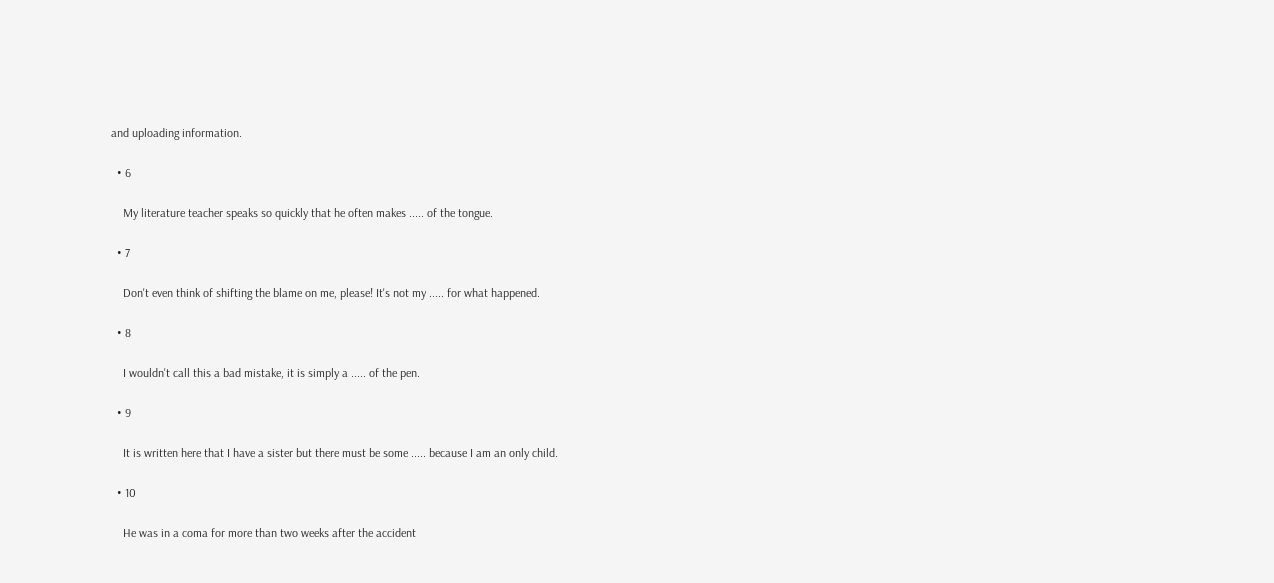and uploading information.

  • 6

    My literature teacher speaks so quickly that he often makes ..... of the tongue.

  • 7

    Don't even think of shifting the blame on me, please! It's not my ..... for what happened.

  • 8

    I wouldn't call this a bad mistake, it is simply a ..... of the pen.

  • 9

    It is written here that I have a sister but there must be some ..... because I am an only child.

  • 10

    He was in a coma for more than two weeks after the accident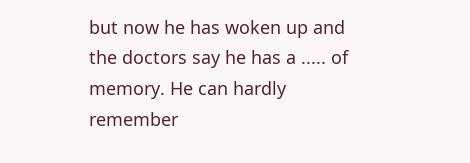but now he has woken up and the doctors say he has a ..... of memory. He can hardly remember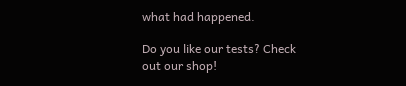what had happened.

Do you like our tests? Check out our shop!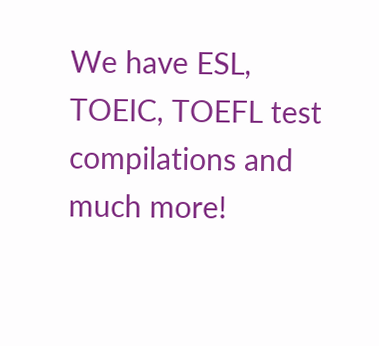We have ESL, TOEIC, TOEFL test compilations and much more!